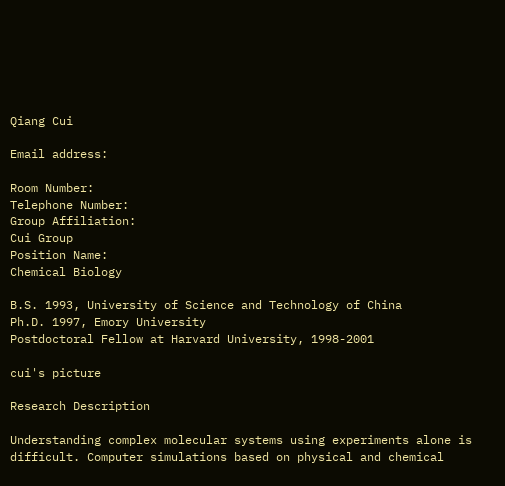Qiang Cui

Email address:

Room Number:
Telephone Number:
Group Affiliation:
Cui Group
Position Name:
Chemical Biology

B.S. 1993, University of Science and Technology of China
Ph.D. 1997, Emory University
Postdoctoral Fellow at Harvard University, 1998-2001

cui's picture

Research Description

Understanding complex molecular systems using experiments alone is difficult. Computer simulations based on physical and chemical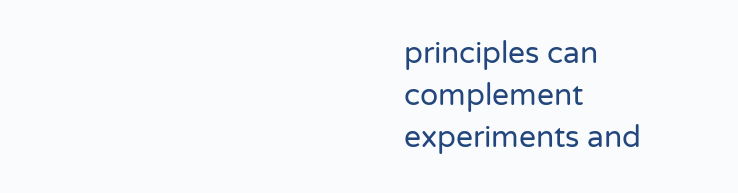principles can complement experiments and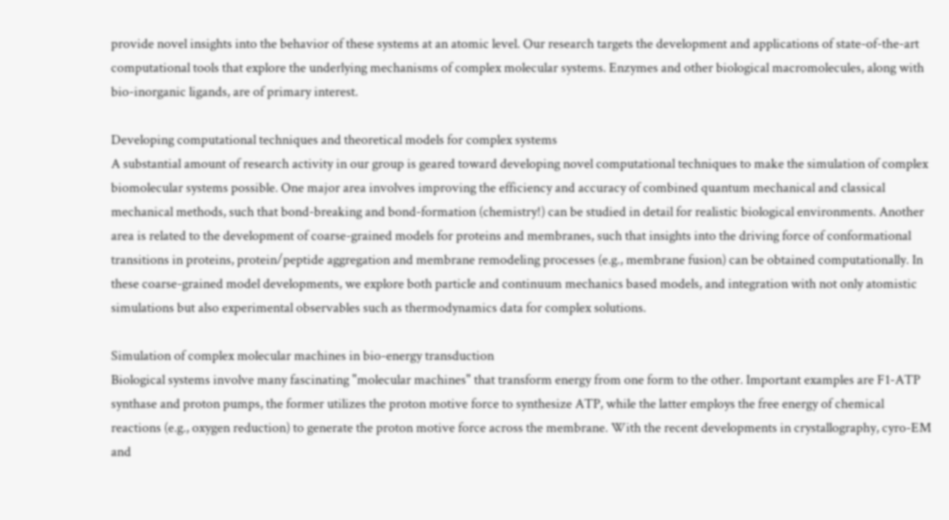provide novel insights into the behavior of these systems at an atomic level. Our research targets the development and applications of state-of-the-art computational tools that explore the underlying mechanisms of complex molecular systems. Enzymes and other biological macromolecules, along with bio-inorganic ligands, are of primary interest.

Developing computational techniques and theoretical models for complex systems
A substantial amount of research activity in our group is geared toward developing novel computational techniques to make the simulation of complex biomolecular systems possible. One major area involves improving the efficiency and accuracy of combined quantum mechanical and classical mechanical methods, such that bond-breaking and bond-formation (chemistry!) can be studied in detail for realistic biological environments. Another area is related to the development of coarse-grained models for proteins and membranes, such that insights into the driving force of conformational transitions in proteins, protein/peptide aggregation and membrane remodeling processes (e.g., membrane fusion) can be obtained computationally. In these coarse-grained model developments, we explore both particle and continuum mechanics based models, and integration with not only atomistic simulations but also experimental observables such as thermodynamics data for complex solutions.

Simulation of complex molecular machines in bio-energy transduction
Biological systems involve many fascinating "molecular machines" that transform energy from one form to the other. Important examples are F1-ATP synthase and proton pumps, the former utilizes the proton motive force to synthesize ATP, while the latter employs the free energy of chemical reactions (e.g., oxygen reduction) to generate the proton motive force across the membrane. With the recent developments in crystallography, cyro-EM and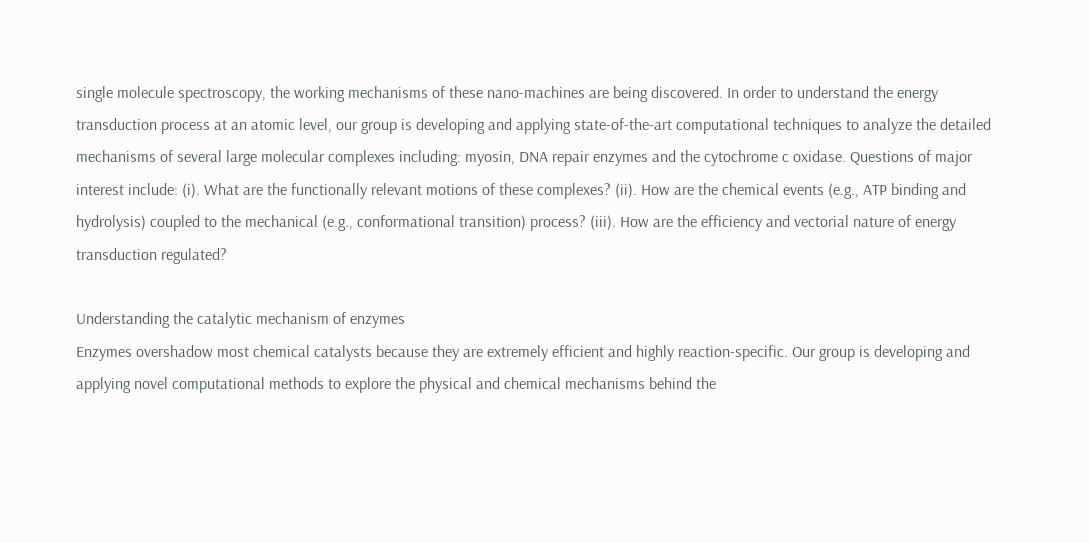single molecule spectroscopy, the working mechanisms of these nano-machines are being discovered. In order to understand the energy transduction process at an atomic level, our group is developing and applying state-of-the-art computational techniques to analyze the detailed mechanisms of several large molecular complexes including: myosin, DNA repair enzymes and the cytochrome c oxidase. Questions of major interest include: (i). What are the functionally relevant motions of these complexes? (ii). How are the chemical events (e.g., ATP binding and hydrolysis) coupled to the mechanical (e.g., conformational transition) process? (iii). How are the efficiency and vectorial nature of energy transduction regulated?

Understanding the catalytic mechanism of enzymes
Enzymes overshadow most chemical catalysts because they are extremely efficient and highly reaction-specific. Our group is developing and applying novel computational methods to explore the physical and chemical mechanisms behind the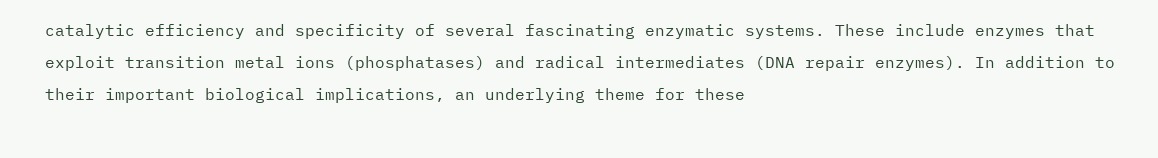catalytic efficiency and specificity of several fascinating enzymatic systems. These include enzymes that exploit transition metal ions (phosphatases) and radical intermediates (DNA repair enzymes). In addition to their important biological implications, an underlying theme for these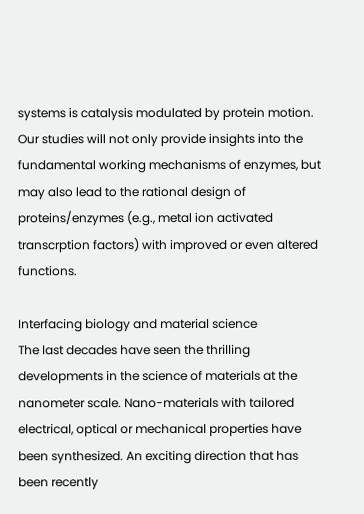systems is catalysis modulated by protein motion. Our studies will not only provide insights into the fundamental working mechanisms of enzymes, but may also lead to the rational design of proteins/enzymes (e.g., metal ion activated transcrption factors) with improved or even altered functions.

Interfacing biology and material science
The last decades have seen the thrilling developments in the science of materials at the nanometer scale. Nano-materials with tailored electrical, optical or mechanical properties have been synthesized. An exciting direction that has been recently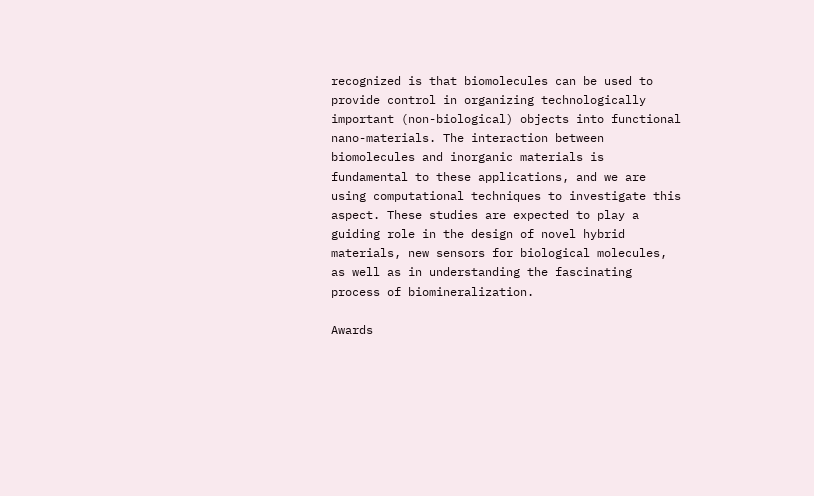recognized is that biomolecules can be used to provide control in organizing technologically important (non-biological) objects into functional nano-materials. The interaction between biomolecules and inorganic materials is fundamental to these applications, and we are using computational techniques to investigate this aspect. These studies are expected to play a guiding role in the design of novel hybrid materials, new sensors for biological molecules, as well as in understanding the fascinating process of biomineralization.

Awards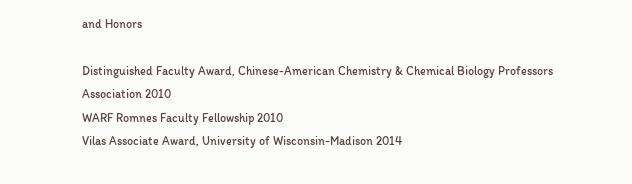and Honors

Distinguished Faculty Award, Chinese-American Chemistry & Chemical Biology Professors Association 2010
WARF Romnes Faculty Fellowship 2010
Vilas Associate Award, University of Wisconsin-Madison 2014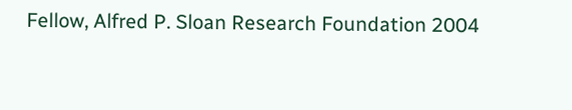Fellow, Alfred P. Sloan Research Foundation 2004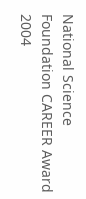National Science Foundation CAREER Award 2004